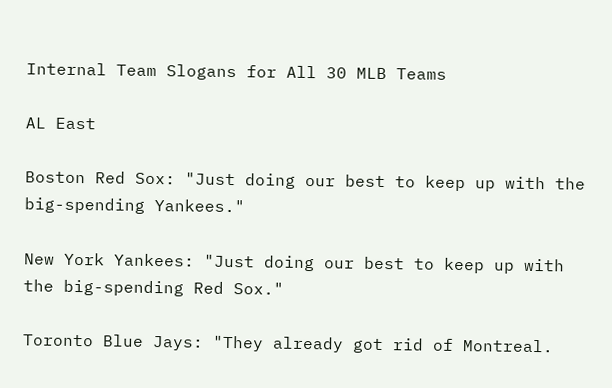Internal Team Slogans for All 30 MLB Teams

AL East

Boston Red Sox: "Just doing our best to keep up with the big-spending Yankees."

New York Yankees: "Just doing our best to keep up with the big-spending Red Sox."

Toronto Blue Jays: "They already got rid of Montreal.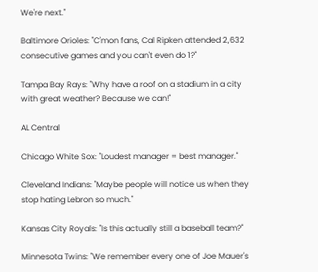We're next."

Baltimore Orioles: "C'mon fans, Cal Ripken attended 2,632 consecutive games and you can't even do 1?"

Tampa Bay Rays: "Why have a roof on a stadium in a city with great weather? Because we can!"

AL Central

Chicago White Sox: "Loudest manager = best manager."

Cleveland Indians: "Maybe people will notice us when they stop hating Lebron so much."

Kansas City Royals: "Is this actually still a baseball team?"

Minnesota Twins: "We remember every one of Joe Mauer's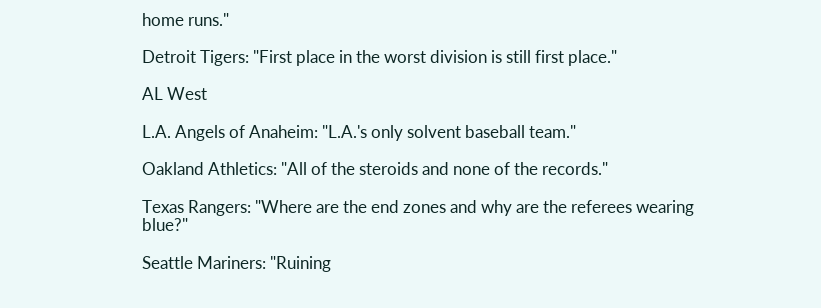home runs."

Detroit Tigers: "First place in the worst division is still first place."

AL West

L.A. Angels of Anaheim: "L.A.'s only solvent baseball team."

Oakland Athletics: "All of the steroids and none of the records."

Texas Rangers: "Where are the end zones and why are the referees wearing blue?"

Seattle Mariners: "Ruining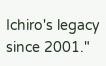Ichiro's legacy since 2001."